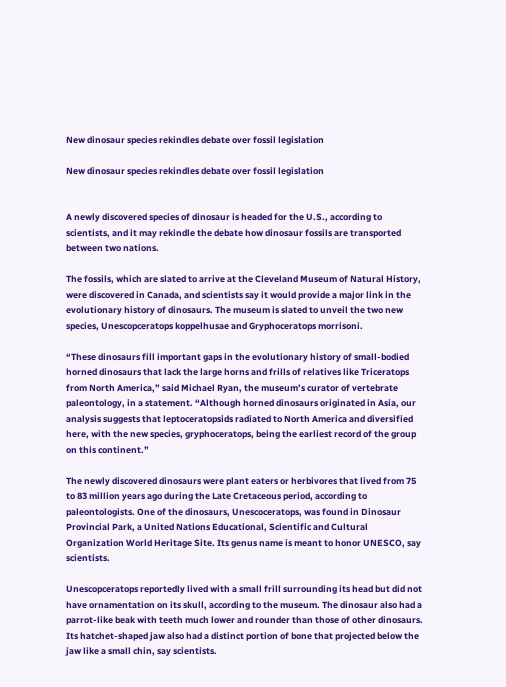New dinosaur species rekindles debate over fossil legislation

New dinosaur species rekindles debate over fossil legislation


A newly discovered species of dinosaur is headed for the U.S., according to scientists, and it may rekindle the debate how dinosaur fossils are transported between two nations.

The fossils, which are slated to arrive at the Cleveland Museum of Natural History, were discovered in Canada, and scientists say it would provide a major link in the evolutionary history of dinosaurs. The museum is slated to unveil the two new species, Unescopceratops koppelhusae and Gryphoceratops morrisoni.

“These dinosaurs fill important gaps in the evolutionary history of small-bodied horned dinosaurs that lack the large horns and frills of relatives like Triceratops from North America,” said Michael Ryan, the museum’s curator of vertebrate paleontology, in a statement. “Although horned dinosaurs originated in Asia, our analysis suggests that leptoceratopsids radiated to North America and diversified here, with the new species, gryphoceratops, being the earliest record of the group on this continent.”

The newly discovered dinosaurs were plant eaters or herbivores that lived from 75 to 83 million years ago during the Late Cretaceous period, according to paleontologists. One of the dinosaurs, Unescoceratops, was found in Dinosaur Provincial Park, a United Nations Educational, Scientific and Cultural Organization World Heritage Site. Its genus name is meant to honor UNESCO, say scientists.

Unescopceratops reportedly lived with a small frill surrounding its head but did not have ornamentation on its skull, according to the museum. The dinosaur also had a parrot-like beak with teeth much lower and rounder than those of other dinosaurs. Its hatchet-shaped jaw also had a distinct portion of bone that projected below the jaw like a small chin, say scientists.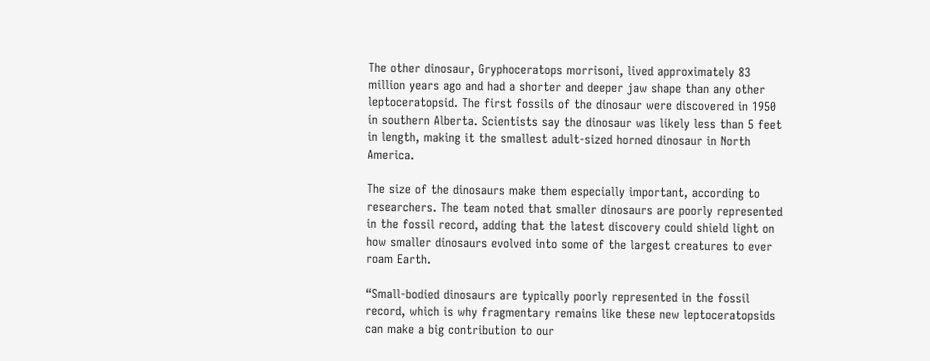The other dinosaur, Gryphoceratops morrisoni, lived approximately 83 million years ago and had a shorter and deeper jaw shape than any other leptoceratopsid. The first fossils of the dinosaur were discovered in 1950 in southern Alberta. Scientists say the dinosaur was likely less than 5 feet in length, making it the smallest adult-sized horned dinosaur in North America.

The size of the dinosaurs make them especially important, according to researchers. The team noted that smaller dinosaurs are poorly represented in the fossil record, adding that the latest discovery could shield light on how smaller dinosaurs evolved into some of the largest creatures to ever roam Earth.

“Small-bodied dinosaurs are typically poorly represented in the fossil record, which is why fragmentary remains like these new leptoceratopsids can make a big contribution to our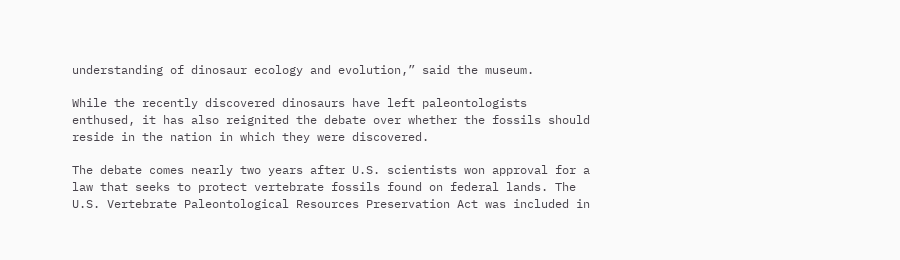understanding of dinosaur ecology and evolution,” said the museum.

While the recently discovered dinosaurs have left paleontologists enthused, it has also reignited the debate over whether the fossils should reside in the nation in which they were discovered.

The debate comes nearly two years after U.S. scientists won approval for a law that seeks to protect vertebrate fossils found on federal lands. The U.S. Vertebrate Paleontological Resources Preservation Act was included in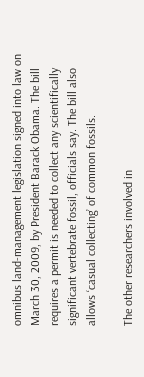omnibus land-management legislation signed into law on March 30, 2009, by President Barack Obama. The bill requires a permit is needed to collect any scientifically significant vertebrate fossil, officials say. The bill also allows ‘casual collecting’ of common fossils.

The other researchers involved in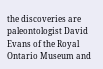the discoveries are paleontologist David Evans of the Royal Ontario Museum and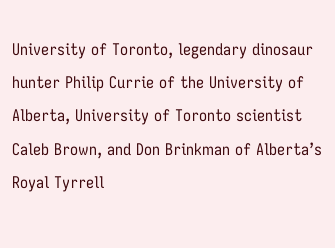University of Toronto, legendary dinosaur hunter Philip Currie of the University of Alberta, University of Toronto scientist Caleb Brown, and Don Brinkman of Alberta’s Royal Tyrrell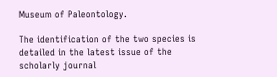Museum of Paleontology.

The identification of the two species is detailed in the latest issue of the scholarly journal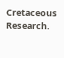Cretaceous Research.